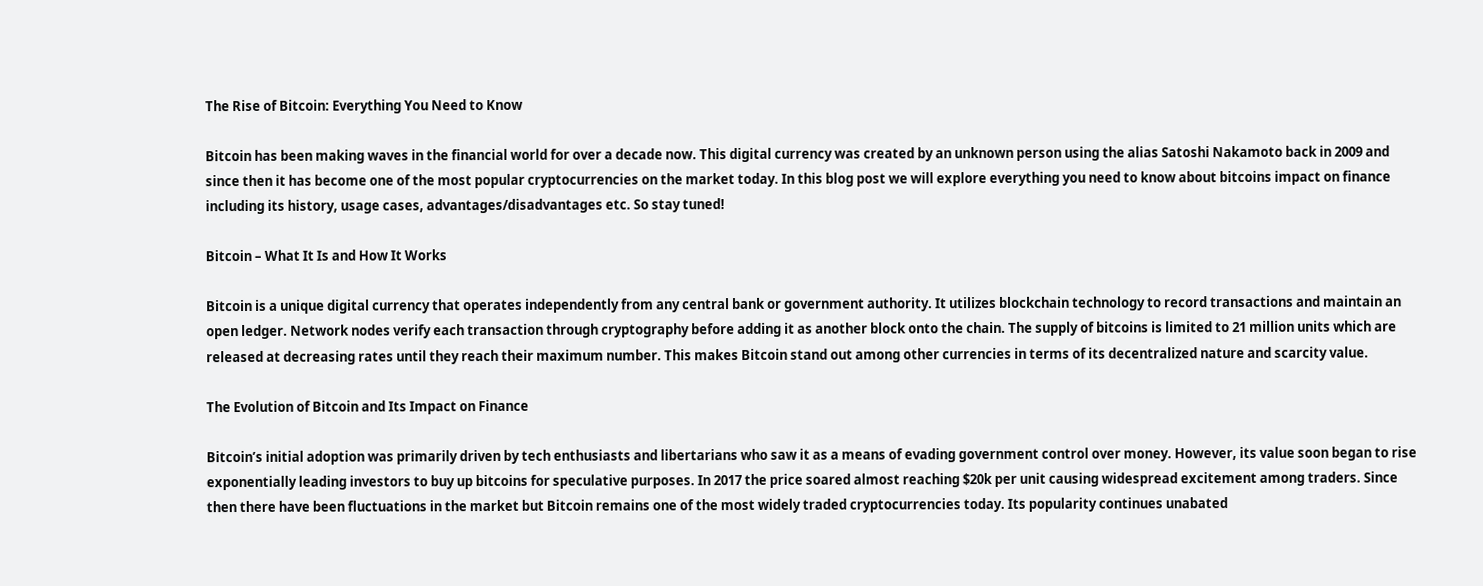The Rise of Bitcoin: Everything You Need to Know

Bitcoin has been making waves in the financial world for over a decade now. This digital currency was created by an unknown person using the alias Satoshi Nakamoto back in 2009 and since then it has become one of the most popular cryptocurrencies on the market today. In this blog post we will explore everything you need to know about bitcoins impact on finance including its history, usage cases, advantages/disadvantages etc. So stay tuned!

Bitcoin – What It Is and How It Works

Bitcoin is a unique digital currency that operates independently from any central bank or government authority. It utilizes blockchain technology to record transactions and maintain an open ledger. Network nodes verify each transaction through cryptography before adding it as another block onto the chain. The supply of bitcoins is limited to 21 million units which are released at decreasing rates until they reach their maximum number. This makes Bitcoin stand out among other currencies in terms of its decentralized nature and scarcity value.

The Evolution of Bitcoin and Its Impact on Finance

Bitcoin’s initial adoption was primarily driven by tech enthusiasts and libertarians who saw it as a means of evading government control over money. However, its value soon began to rise exponentially leading investors to buy up bitcoins for speculative purposes. In 2017 the price soared almost reaching $20k per unit causing widespread excitement among traders. Since then there have been fluctuations in the market but Bitcoin remains one of the most widely traded cryptocurrencies today. Its popularity continues unabated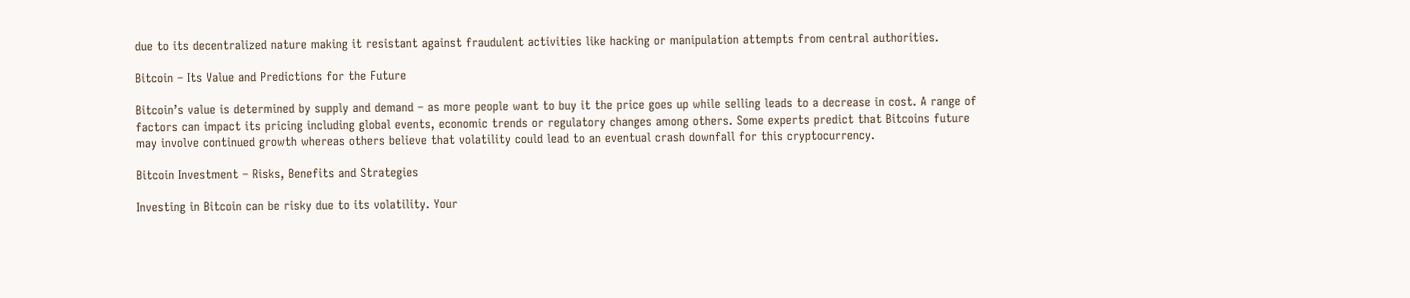due to its decentralized nature making it resistant against fraudulent activities like hacking or manipulation attempts from central authorities.

Bitcoin – Its Value and Predictions for the Future

Bitcoin’s value is determined by supply and demand – as more people want to buy it the price goes up while selling leads to a decrease in cost. A range of factors can impact its pricing including global events, economic trends or regulatory changes among others. Some experts predict that Bitcoins future may involve continued growth whereas others believe that volatility could lead to an eventual crash downfall for this cryptocurrency.

Bitcoin Investment – Risks, Benefits and Strategies

Investing in Bitcoin can be risky due to its volatility. Your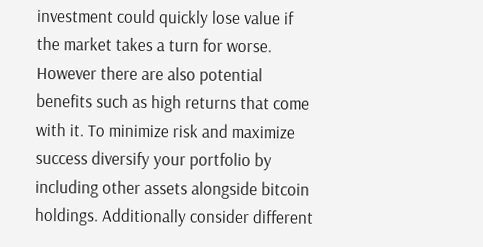investment could quickly lose value if the market takes a turn for worse. However there are also potential benefits such as high returns that come with it. To minimize risk and maximize success diversify your portfolio by including other assets alongside bitcoin holdings. Additionally consider different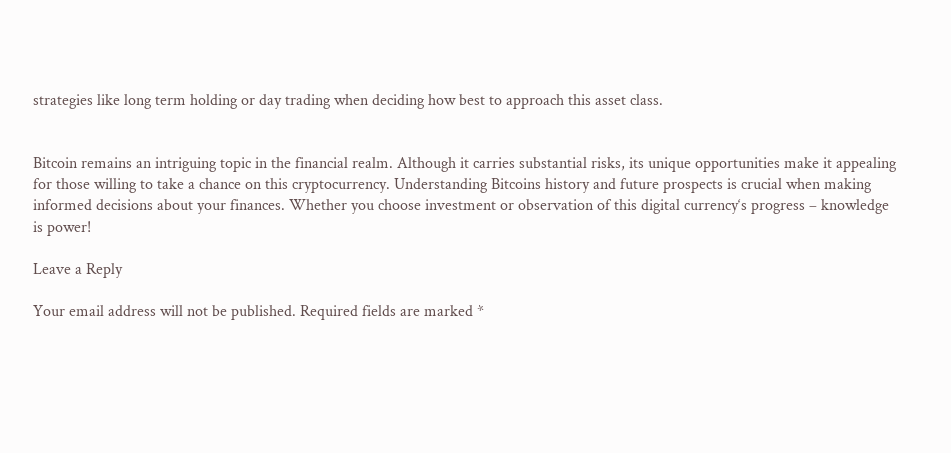strategies like long term holding or day trading when deciding how best to approach this asset class.


Bitcoin remains an intriguing topic in the financial realm. Although it carries substantial risks, its unique opportunities make it appealing for those willing to take a chance on this cryptocurrency. Understanding Bitcoins history and future prospects is crucial when making informed decisions about your finances. Whether you choose investment or observation of this digital currency‘s progress – knowledge is power!

Leave a Reply

Your email address will not be published. Required fields are marked *